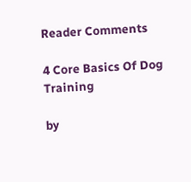Reader Comments

4 Core Basics Of Dog Training

by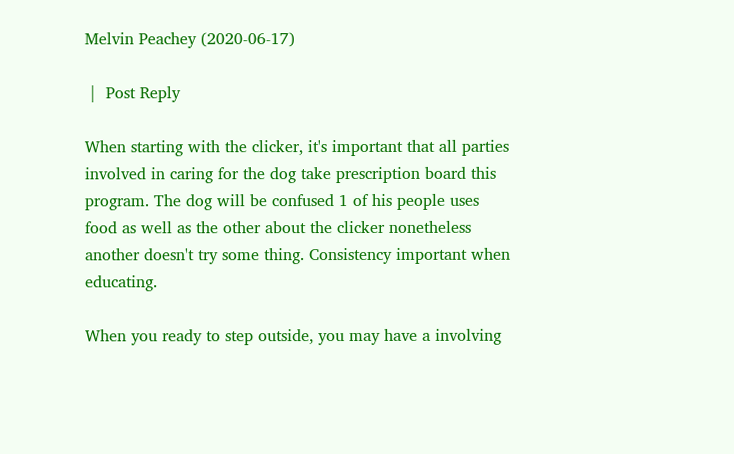Melvin Peachey (2020-06-17)

 |  Post Reply

When starting with the clicker, it's important that all parties involved in caring for the dog take prescription board this program. The dog will be confused 1 of his people uses food as well as the other about the clicker nonetheless another doesn't try some thing. Consistency important when educating.

When you ready to step outside, you may have a involving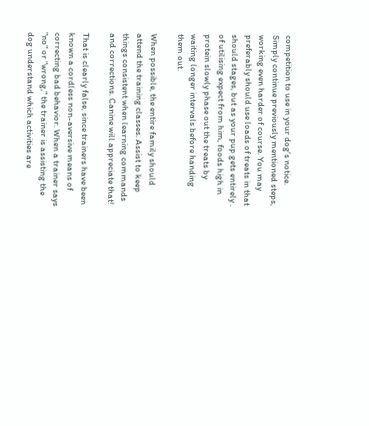competition to use in your dog's notice. Simply continue previously mentioned steps, working even harder of course. You may preferably should use loads of treats in that should stages, but as your pup gets entirely . of utilising expect from him, foods high in protein slowly phase out the treats by waiting longer intervals before handing them out.

When possible, the entire family should attend the training classes. Assist to keep things consistent when learning commands and corrections. Canine will appreciate that!

That is clearly false, since trainers have been known a cordless non-aversive means of correcting bad behavior. When a trainer says "no" or "wrong," the trainer is assisting the dog understand which activities are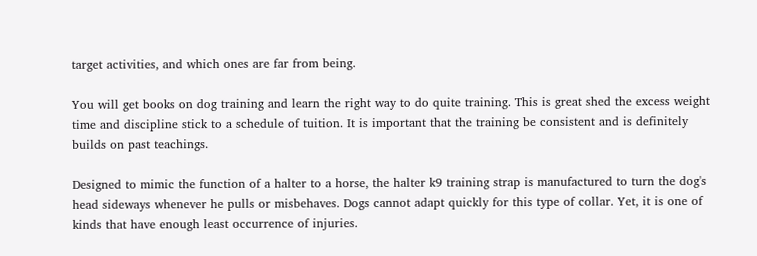target activities, and which ones are far from being.

You will get books on dog training and learn the right way to do quite training. This is great shed the excess weight time and discipline stick to a schedule of tuition. It is important that the training be consistent and is definitely builds on past teachings.

Designed to mimic the function of a halter to a horse, the halter k9 training strap is manufactured to turn the dog's head sideways whenever he pulls or misbehaves. Dogs cannot adapt quickly for this type of collar. Yet, it is one of kinds that have enough least occurrence of injuries.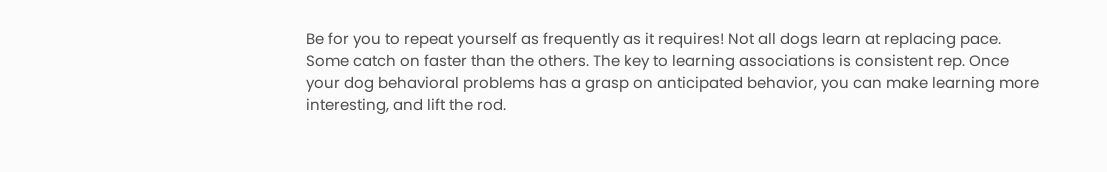Be for you to repeat yourself as frequently as it requires! Not all dogs learn at replacing pace. Some catch on faster than the others. The key to learning associations is consistent rep. Once your dog behavioral problems has a grasp on anticipated behavior, you can make learning more interesting, and lift the rod.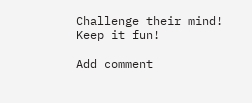Challenge their mind! Keep it fun!

Add comment